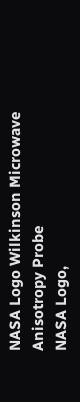NASA Logo Wilkinson Microwave Anisotropy Probe
NASA Logo,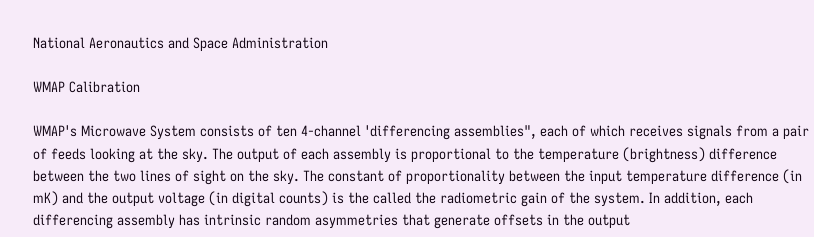National Aeronautics and Space Administration

WMAP Calibration

WMAP's Microwave System consists of ten 4-channel 'differencing assemblies", each of which receives signals from a pair of feeds looking at the sky. The output of each assembly is proportional to the temperature (brightness) difference between the two lines of sight on the sky. The constant of proportionality between the input temperature difference (in mK) and the output voltage (in digital counts) is the called the radiometric gain of the system. In addition, each differencing assembly has intrinsic random asymmetries that generate offsets in the output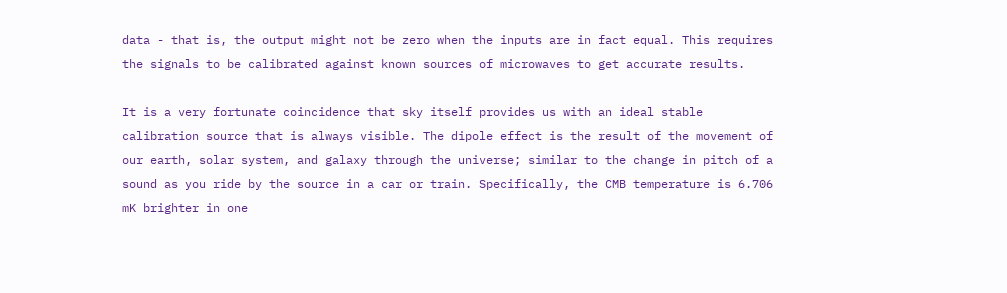data - that is, the output might not be zero when the inputs are in fact equal. This requires the signals to be calibrated against known sources of microwaves to get accurate results.

It is a very fortunate coincidence that sky itself provides us with an ideal stable calibration source that is always visible. The dipole effect is the result of the movement of our earth, solar system, and galaxy through the universe; similar to the change in pitch of a sound as you ride by the source in a car or train. Specifically, the CMB temperature is 6.706 mK brighter in one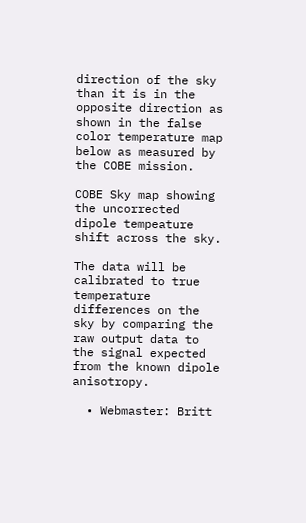direction of the sky than it is in the opposite direction as shown in the false color temperature map below as measured by the COBE mission.

COBE Sky map showing the uncorrected dipole tempeature shift across the sky.

The data will be calibrated to true temperature differences on the sky by comparing the raw output data to the signal expected from the known dipole anisotropy.

  • Webmaster: Britt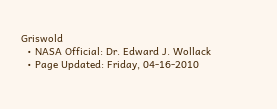Griswold
  • NASA Official: Dr. Edward J. Wollack
  • Page Updated: Friday, 04-16-2010